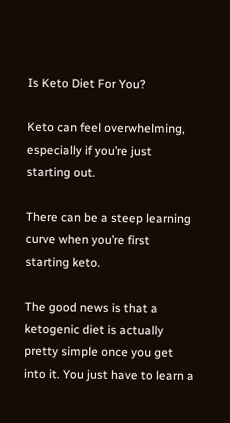Is Keto Diet For You?

Keto can feel overwhelming, especially if you’re just starting out.

There can be a steep learning curve when you’re first starting keto.

The good news is that a ketogenic diet is actually pretty simple once you get into it. You just have to learn a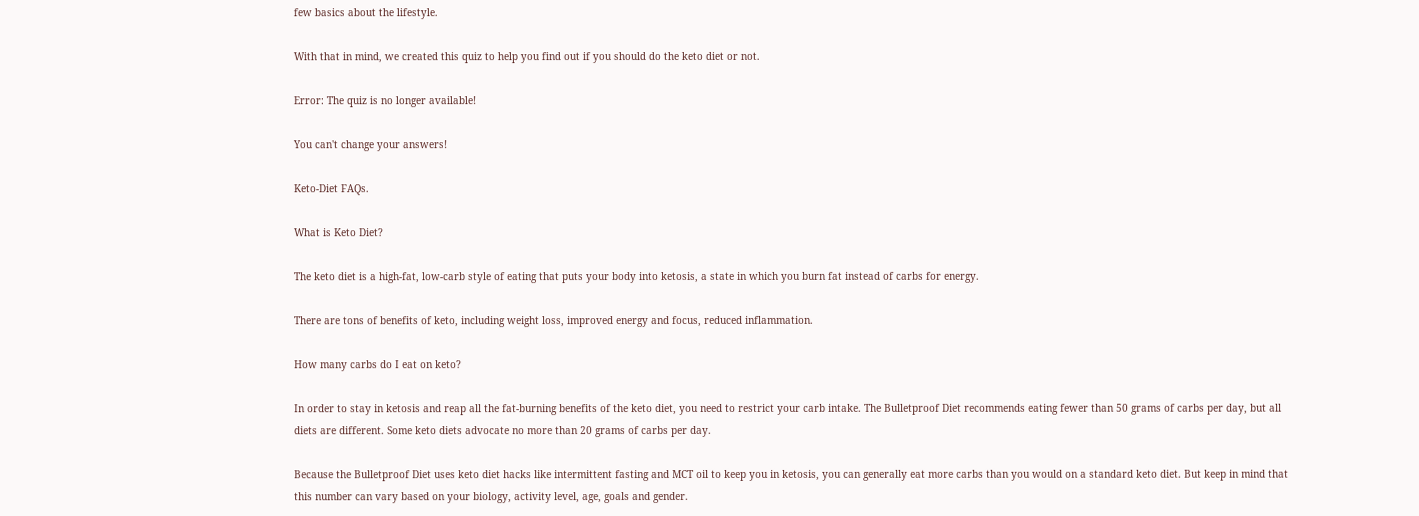few basics about the lifestyle.

With that in mind, we created this quiz to help you find out if you should do the keto diet or not.

Error: The quiz is no longer available!

You can't change your answers!

Keto-Diet FAQs.

What is Keto Diet?

The keto diet is a high-fat, low-carb style of eating that puts your body into ketosis, a state in which you burn fat instead of carbs for energy.

There are tons of benefits of keto, including weight loss, improved energy and focus, reduced inflammation.

How many carbs do I eat on keto?

In order to stay in ketosis and reap all the fat-burning benefits of the keto diet, you need to restrict your carb intake. The Bulletproof Diet recommends eating fewer than 50 grams of carbs per day, but all diets are different. Some keto diets advocate no more than 20 grams of carbs per day.

Because the Bulletproof Diet uses keto diet hacks like intermittent fasting and MCT oil to keep you in ketosis, you can generally eat more carbs than you would on a standard keto diet. But keep in mind that this number can vary based on your biology, activity level, age, goals and gender.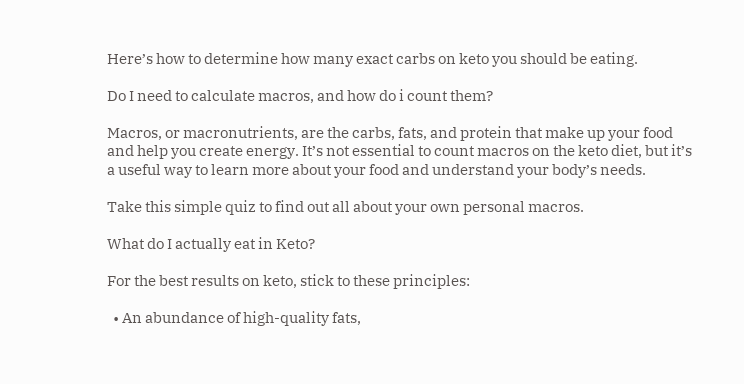Here’s how to determine how many exact carbs on keto you should be eating.

Do I need to calculate macros, and how do i count them?

Macros, or macronutrients, are the carbs, fats, and protein that make up your food and help you create energy. It’s not essential to count macros on the keto diet, but it’s a useful way to learn more about your food and understand your body’s needs.

Take this simple quiz to find out all about your own personal macros.

What do I actually eat in Keto?

For the best results on keto, stick to these principles:

  • An abundance of high-quality fats,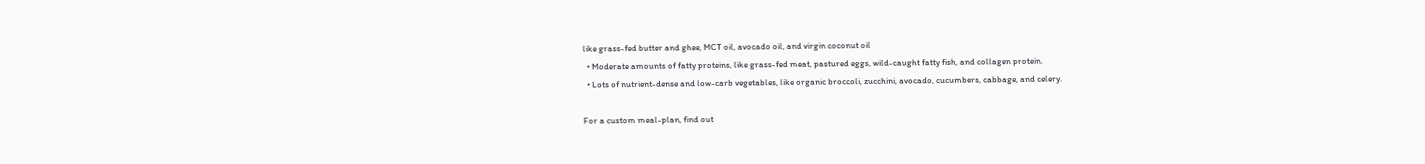like grass-fed butter and ghee, MCT oil, avocado oil, and virgin coconut oil
  • Moderate amounts of fatty proteins, like grass-fed meat, pastured eggs, wild-caught fatty fish, and collagen protein.
  • Lots of nutrient-dense and low-carb vegetables, like organic broccoli, zucchini, avocado, cucumbers, cabbage, and celery.

For a custom meal-plan, find out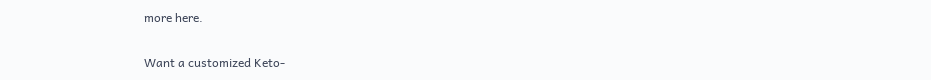more here.

Want a customized Keto-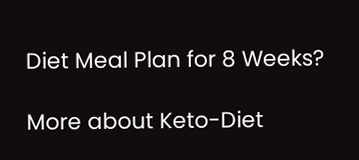Diet Meal Plan for 8 Weeks?

More about Keto-Diet